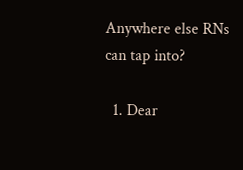Anywhere else RNs can tap into?

  1. Dear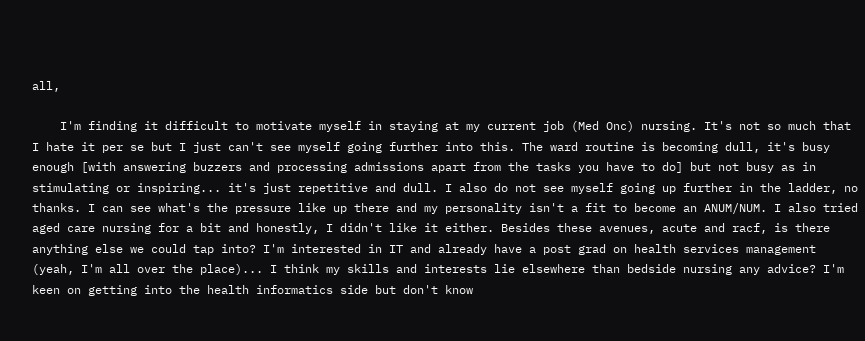all,

    I'm finding it difficult to motivate myself in staying at my current job (Med Onc) nursing. It's not so much that I hate it per se but I just can't see myself going further into this. The ward routine is becoming dull, it's busy enough [with answering buzzers and processing admissions apart from the tasks you have to do] but not busy as in stimulating or inspiring... it's just repetitive and dull. I also do not see myself going up further in the ladder, no thanks. I can see what's the pressure like up there and my personality isn't a fit to become an ANUM/NUM. I also tried aged care nursing for a bit and honestly, I didn't like it either. Besides these avenues, acute and racf, is there anything else we could tap into? I'm interested in IT and already have a post grad on health services management (yeah, I'm all over the place)... I think my skills and interests lie elsewhere than bedside nursing any advice? I'm keen on getting into the health informatics side but don't know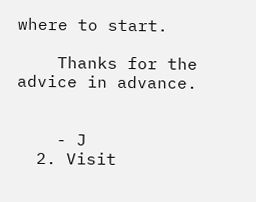where to start.

    Thanks for the advice in advance.


    - J
  2. Visit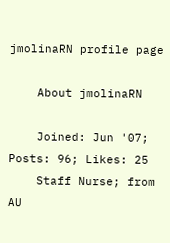jmolinaRN profile page

    About jmolinaRN

    Joined: Jun '07; Posts: 96; Likes: 25
    Staff Nurse; from AU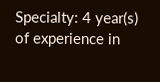Specialty: 4 year(s) of experience in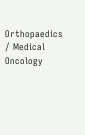Orthopaedics / Medical Oncology